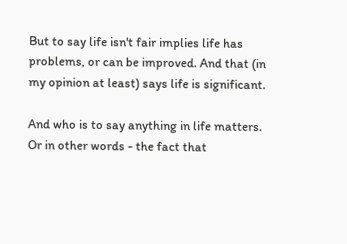But to say life isn't fair implies life has problems, or can be improved. And that (in my opinion at least) says life is significant.

And who is to say anything in life matters. Or in other words - the fact that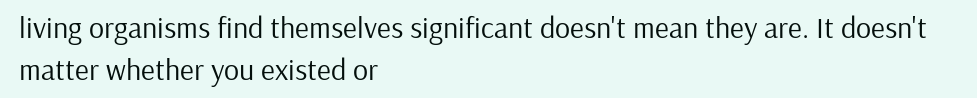living organisms find themselves significant doesn't mean they are. It doesn't matter whether you existed or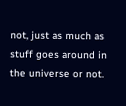not, just as much as stuff goes around in the universe or not.